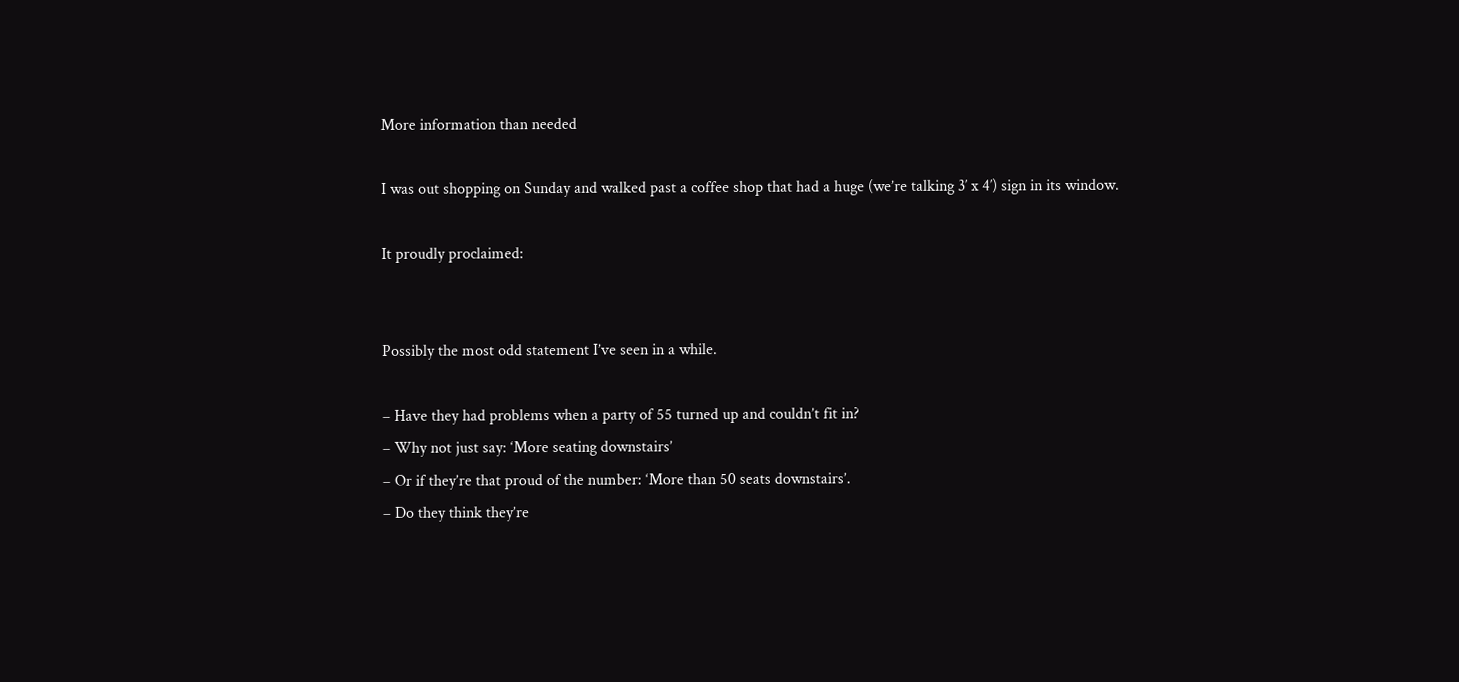More information than needed

I was out shopping on Sunday and walked past a coffee shop that had a huge (we’re talking 3′ x 4′) sign in its window.

It proudly proclaimed:


Possibly the most odd statement I’ve seen in a while.

– Have they had problems when a party of 55 turned up and couldn’t fit in?
– Why not just say: ‘More seating downstairs’
– Or if they’re that proud of the number: ‘More than 50 seats downstairs’.
– Do they think they’re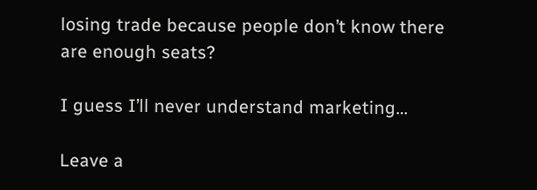losing trade because people don’t know there are enough seats?

I guess I’ll never understand marketing…

Leave a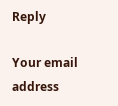Reply

Your email address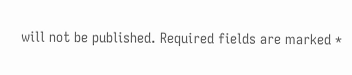will not be published. Required fields are marked *